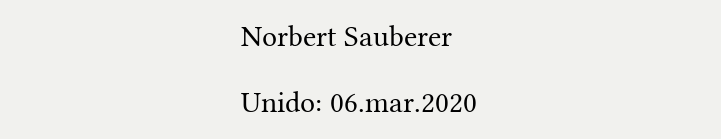Norbert Sauberer

Unido: 06.mar.2020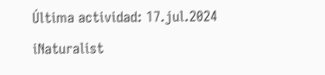Última actividad: 17.jul.2024 iNaturalist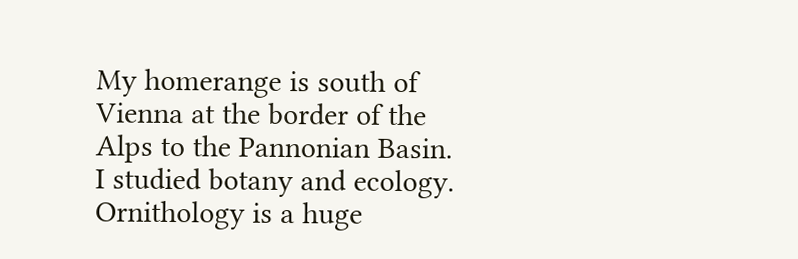My homerange is south of Vienna at the border of the Alps to the Pannonian Basin. I studied botany and ecology. Ornithology is a huge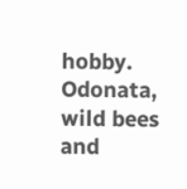hobby. Odonata, wild bees and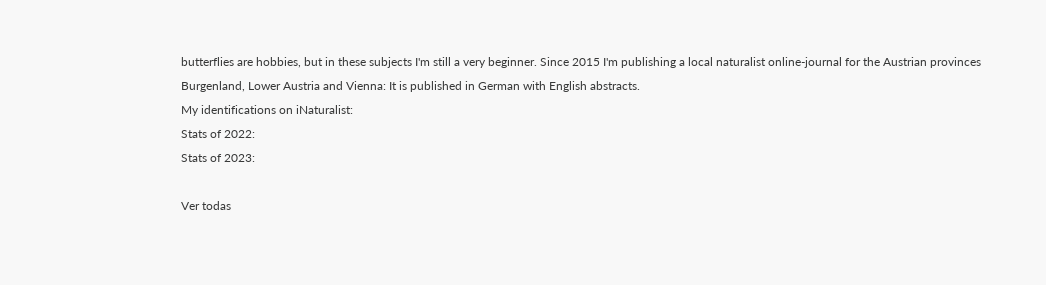butterflies are hobbies, but in these subjects I'm still a very beginner. Since 2015 I'm publishing a local naturalist online-journal for the Austrian provinces Burgenland, Lower Austria and Vienna: It is published in German with English abstracts.
My identifications on iNaturalist:
Stats of 2022:
Stats of 2023:

Ver todas